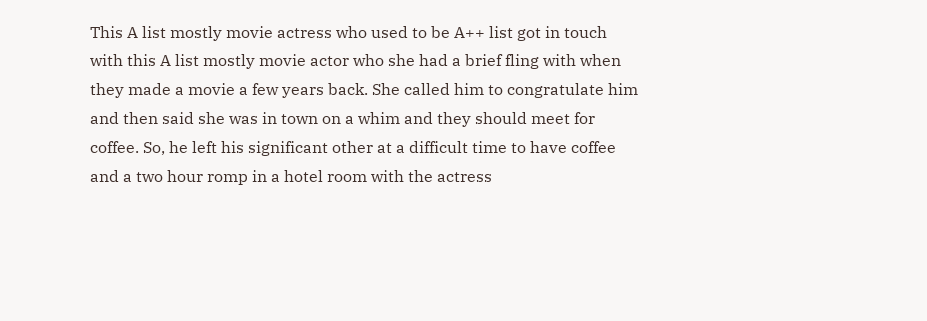This A list mostly movie actress who used to be A++ list got in touch with this A list mostly movie actor who she had a brief fling with when they made a movie a few years back. She called him to congratulate him and then said she was in town on a whim and they should meet for coffee. So, he left his significant other at a difficult time to have coffee and a two hour romp in a hotel room with the actress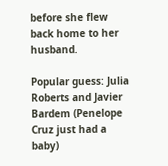before she flew back home to her husband.

Popular guess: Julia Roberts and Javier Bardem (Penelope Cruz just had a baby)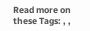Read more on these Tags: , ,